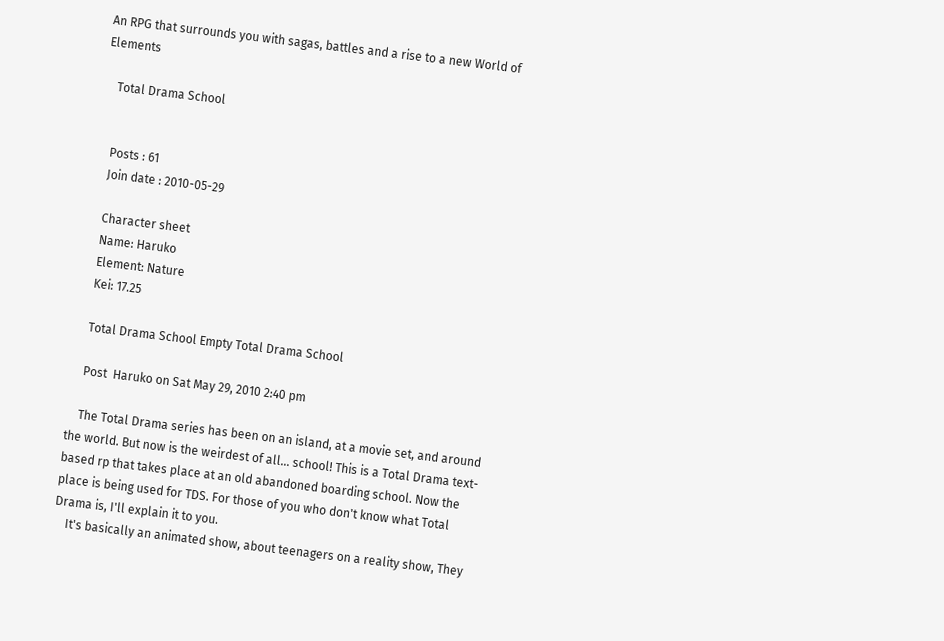An RPG that surrounds you with sagas, battles and a rise to a new World of Elements

    Total Drama School


    Posts : 61
    Join date : 2010-05-29

    Character sheet
    Name: Haruko
    Element: Nature
    Kei: 17.25

    Total Drama School Empty Total Drama School

    Post  Haruko on Sat May 29, 2010 2:40 pm

    The Total Drama series has been on an island, at a movie set, and around the world. But now is the weirdest of all... school! This is a Total Drama text-based rp that takes place at an old abandoned boarding school. Now the place is being used for TDS. For those of you who don't know what Total Drama is, I'll explain it to you.
    It's basically an animated show, about teenagers on a reality show, They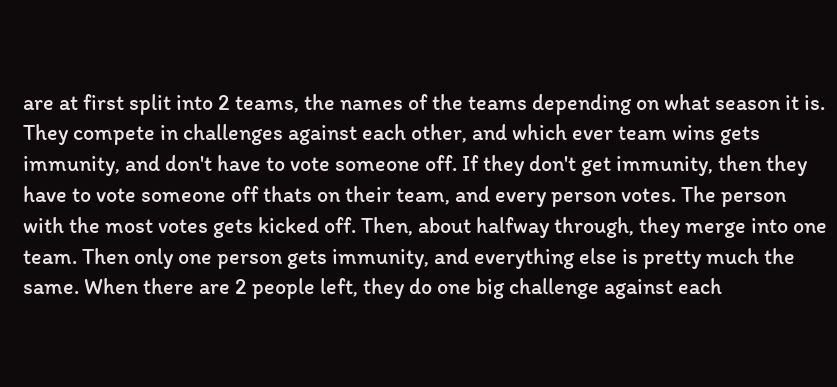are at first split into 2 teams, the names of the teams depending on what season it is. They compete in challenges against each other, and which ever team wins gets immunity, and don't have to vote someone off. If they don't get immunity, then they have to vote someone off thats on their team, and every person votes. The person with the most votes gets kicked off. Then, about halfway through, they merge into one team. Then only one person gets immunity, and everything else is pretty much the same. When there are 2 people left, they do one big challenge against each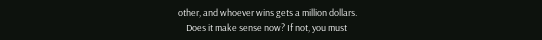other, and whoever wins gets a million dollars.
    Does it make sense now? If not, you must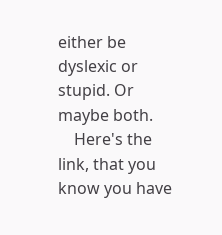either be dyslexic or stupid. Or maybe both.
    Here's the link, that you know you have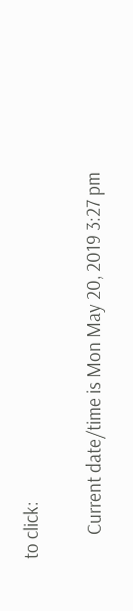to click:

      Current date/time is Mon May 20, 2019 3:27 pm